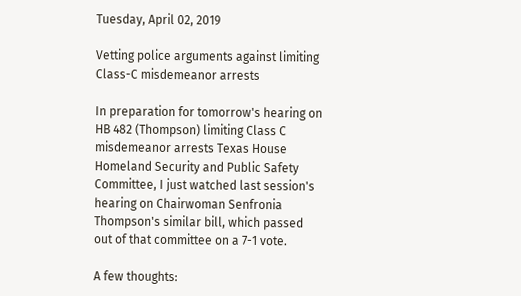Tuesday, April 02, 2019

Vetting police arguments against limiting Class-C misdemeanor arrests

In preparation for tomorrow's hearing on HB 482 (Thompson) limiting Class C misdemeanor arrests Texas House Homeland Security and Public Safety Committee, I just watched last session's hearing on Chairwoman Senfronia Thompson's similar bill, which passed out of that committee on a 7-1 vote.

A few thoughts: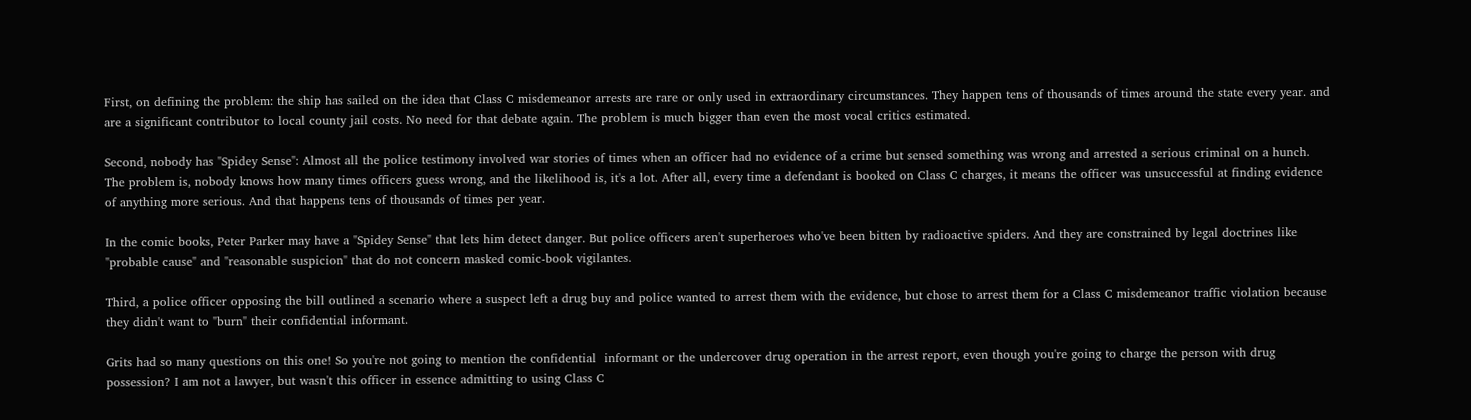First, on defining the problem: the ship has sailed on the idea that Class C misdemeanor arrests are rare or only used in extraordinary circumstances. They happen tens of thousands of times around the state every year. and are a significant contributor to local county jail costs. No need for that debate again. The problem is much bigger than even the most vocal critics estimated.

Second, nobody has "Spidey Sense": Almost all the police testimony involved war stories of times when an officer had no evidence of a crime but sensed something was wrong and arrested a serious criminal on a hunch. The problem is, nobody knows how many times officers guess wrong, and the likelihood is, it's a lot. After all, every time a defendant is booked on Class C charges, it means the officer was unsuccessful at finding evidence of anything more serious. And that happens tens of thousands of times per year.

In the comic books, Peter Parker may have a "Spidey Sense" that lets him detect danger. But police officers aren't superheroes who've been bitten by radioactive spiders. And they are constrained by legal doctrines like "probable cause" and "reasonable suspicion" that do not concern masked comic-book vigilantes.

Third, a police officer opposing the bill outlined a scenario where a suspect left a drug buy and police wanted to arrest them with the evidence, but chose to arrest them for a Class C misdemeanor traffic violation because they didn't want to "burn" their confidential informant.

Grits had so many questions on this one! So you're not going to mention the confidential  informant or the undercover drug operation in the arrest report, even though you're going to charge the person with drug possession? I am not a lawyer, but wasn't this officer in essence admitting to using Class C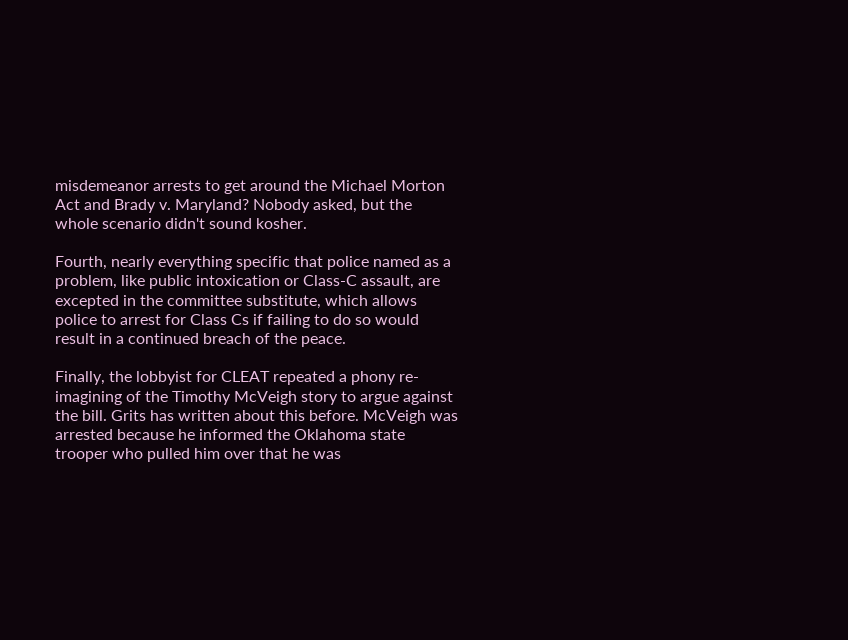misdemeanor arrests to get around the Michael Morton Act and Brady v. Maryland? Nobody asked, but the whole scenario didn't sound kosher.

Fourth, nearly everything specific that police named as a problem, like public intoxication or Class-C assault, are excepted in the committee substitute, which allows police to arrest for Class Cs if failing to do so would result in a continued breach of the peace.

Finally, the lobbyist for CLEAT repeated a phony re-imagining of the Timothy McVeigh story to argue against the bill. Grits has written about this before. McVeigh was arrested because he informed the Oklahoma state trooper who pulled him over that he was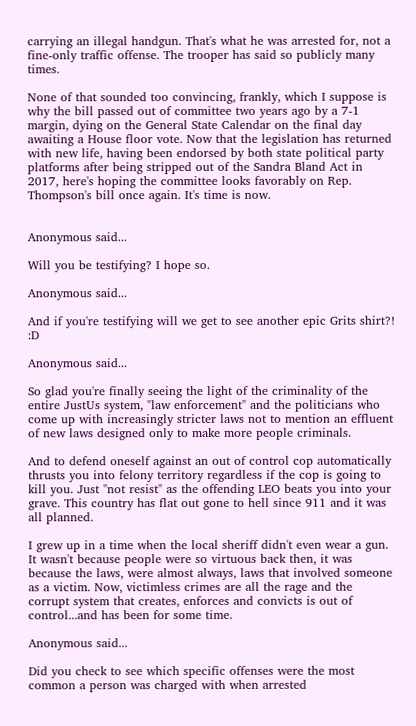carrying an illegal handgun. That's what he was arrested for, not a fine-only traffic offense. The trooper has said so publicly many times.

None of that sounded too convincing, frankly, which I suppose is why the bill passed out of committee two years ago by a 7-1 margin, dying on the General State Calendar on the final day awaiting a House floor vote. Now that the legislation has returned with new life, having been endorsed by both state political party platforms after being stripped out of the Sandra Bland Act in 2017, here's hoping the committee looks favorably on Rep. Thompson's bill once again. It's time is now.


Anonymous said...

Will you be testifying? I hope so.

Anonymous said...

And if you're testifying will we get to see another epic Grits shirt?! :D

Anonymous said...

So glad you're finally seeing the light of the criminality of the entire JustUs system, "law enforcement" and the politicians who come up with increasingly stricter laws not to mention an effluent of new laws designed only to make more people criminals.

And to defend oneself against an out of control cop automatically thrusts you into felony territory regardless if the cop is going to kill you. Just "not resist" as the offending LEO beats you into your grave. This country has flat out gone to hell since 911 and it was all planned.

I grew up in a time when the local sheriff didn't even wear a gun. It wasn't because people were so virtuous back then, it was because the laws, were almost always, laws that involved someone as a victim. Now, victimless crimes are all the rage and the corrupt system that creates, enforces and convicts is out of control...and has been for some time.

Anonymous said...

Did you check to see which specific offenses were the most common a person was charged with when arrested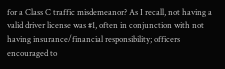for a Class C traffic misdemeanor? As I recall, not having a valid driver license was #1, often in conjunction with not having insurance/financial responsibility; officers encouraged to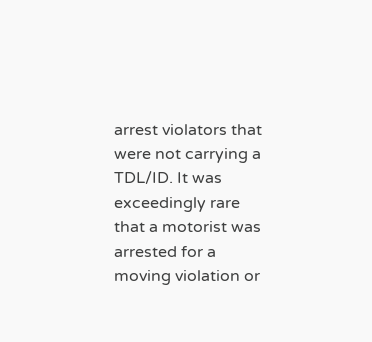arrest violators that were not carrying a TDL/ID. It was exceedingly rare that a motorist was arrested for a moving violation or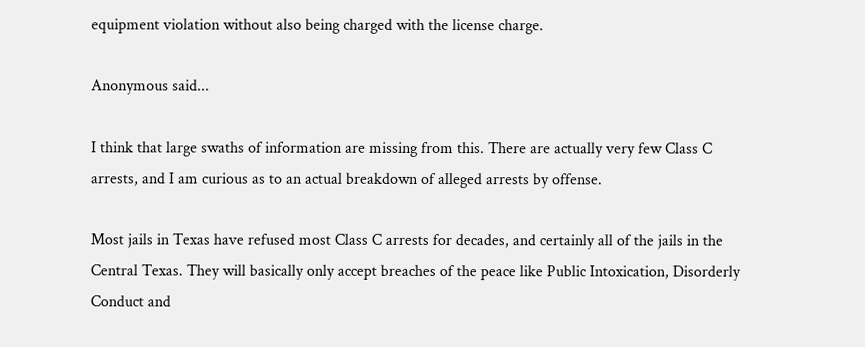equipment violation without also being charged with the license charge.

Anonymous said...

I think that large swaths of information are missing from this. There are actually very few Class C arrests, and I am curious as to an actual breakdown of alleged arrests by offense.

Most jails in Texas have refused most Class C arrests for decades, and certainly all of the jails in the Central Texas. They will basically only accept breaches of the peace like Public Intoxication, Disorderly Conduct and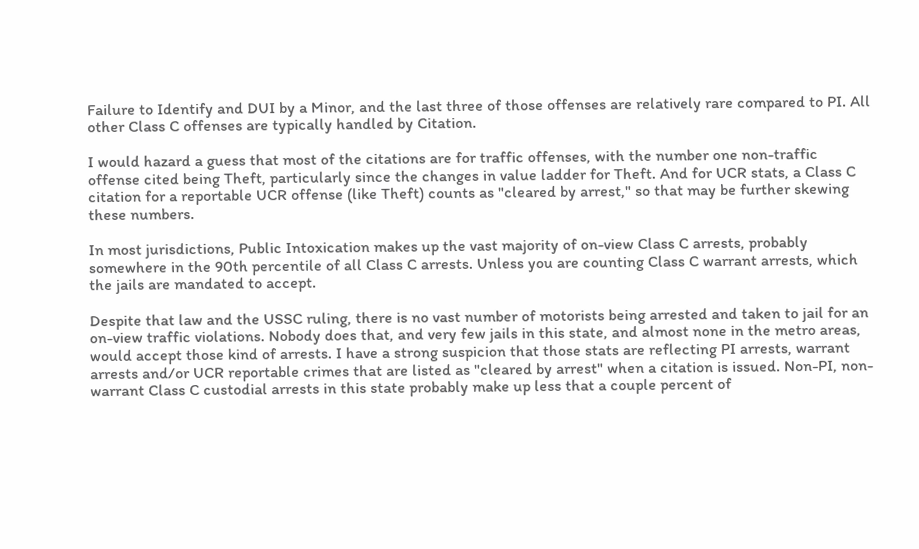Failure to Identify and DUI by a Minor, and the last three of those offenses are relatively rare compared to PI. All other Class C offenses are typically handled by Citation.

I would hazard a guess that most of the citations are for traffic offenses, with the number one non-traffic offense cited being Theft, particularly since the changes in value ladder for Theft. And for UCR stats, a Class C citation for a reportable UCR offense (like Theft) counts as "cleared by arrest," so that may be further skewing these numbers.

In most jurisdictions, Public Intoxication makes up the vast majority of on-view Class C arrests, probably somewhere in the 90th percentile of all Class C arrests. Unless you are counting Class C warrant arrests, which the jails are mandated to accept.

Despite that law and the USSC ruling, there is no vast number of motorists being arrested and taken to jail for an on-view traffic violations. Nobody does that, and very few jails in this state, and almost none in the metro areas, would accept those kind of arrests. I have a strong suspicion that those stats are reflecting PI arrests, warrant arrests and/or UCR reportable crimes that are listed as "cleared by arrest" when a citation is issued. Non-PI, non-warrant Class C custodial arrests in this state probably make up less that a couple percent of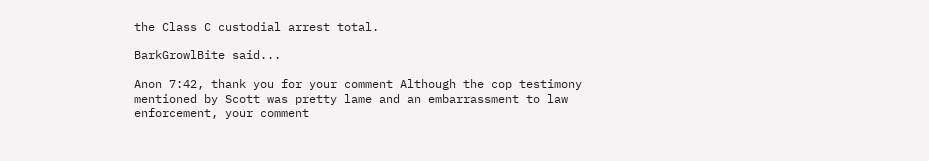the Class C custodial arrest total.

BarkGrowlBite said...

Anon 7:42, thank you for your comment Although the cop testimony mentioned by Scott was pretty lame and an embarrassment to law enforcement, your comment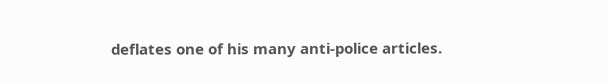deflates one of his many anti-police articles.